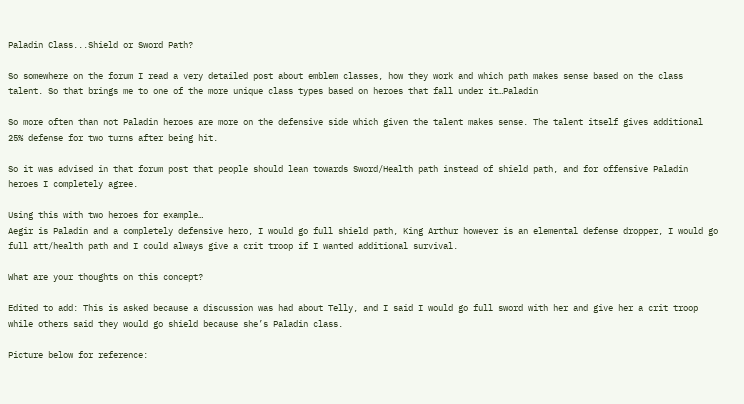Paladin Class...Shield or Sword Path?

So somewhere on the forum I read a very detailed post about emblem classes, how they work and which path makes sense based on the class talent. So that brings me to one of the more unique class types based on heroes that fall under it…Paladin

So more often than not Paladin heroes are more on the defensive side which given the talent makes sense. The talent itself gives additional 25% defense for two turns after being hit.

So it was advised in that forum post that people should lean towards Sword/Health path instead of shield path, and for offensive Paladin heroes I completely agree.

Using this with two heroes for example…
Aegir is Paladin and a completely defensive hero, I would go full shield path, King Arthur however is an elemental defense dropper, I would go full att/health path and I could always give a crit troop if I wanted additional survival.

What are your thoughts on this concept?

Edited to add: This is asked because a discussion was had about Telly, and I said I would go full sword with her and give her a crit troop while others said they would go shield because she’s Paladin class.

Picture below for reference: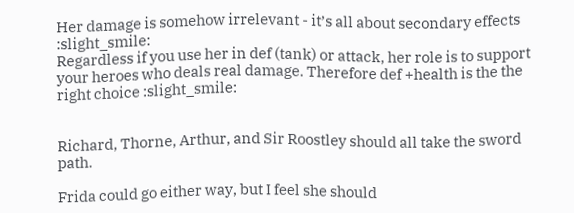Her damage is somehow irrelevant - it’s all about secondary effects :slight_smile:
Regardless if you use her in def (tank) or attack, her role is to support your heroes who deals real damage. Therefore def +health is the the right choice :slight_smile:


Richard, Thorne, Arthur, and Sir Roostley should all take the sword path.

Frida could go either way, but I feel she should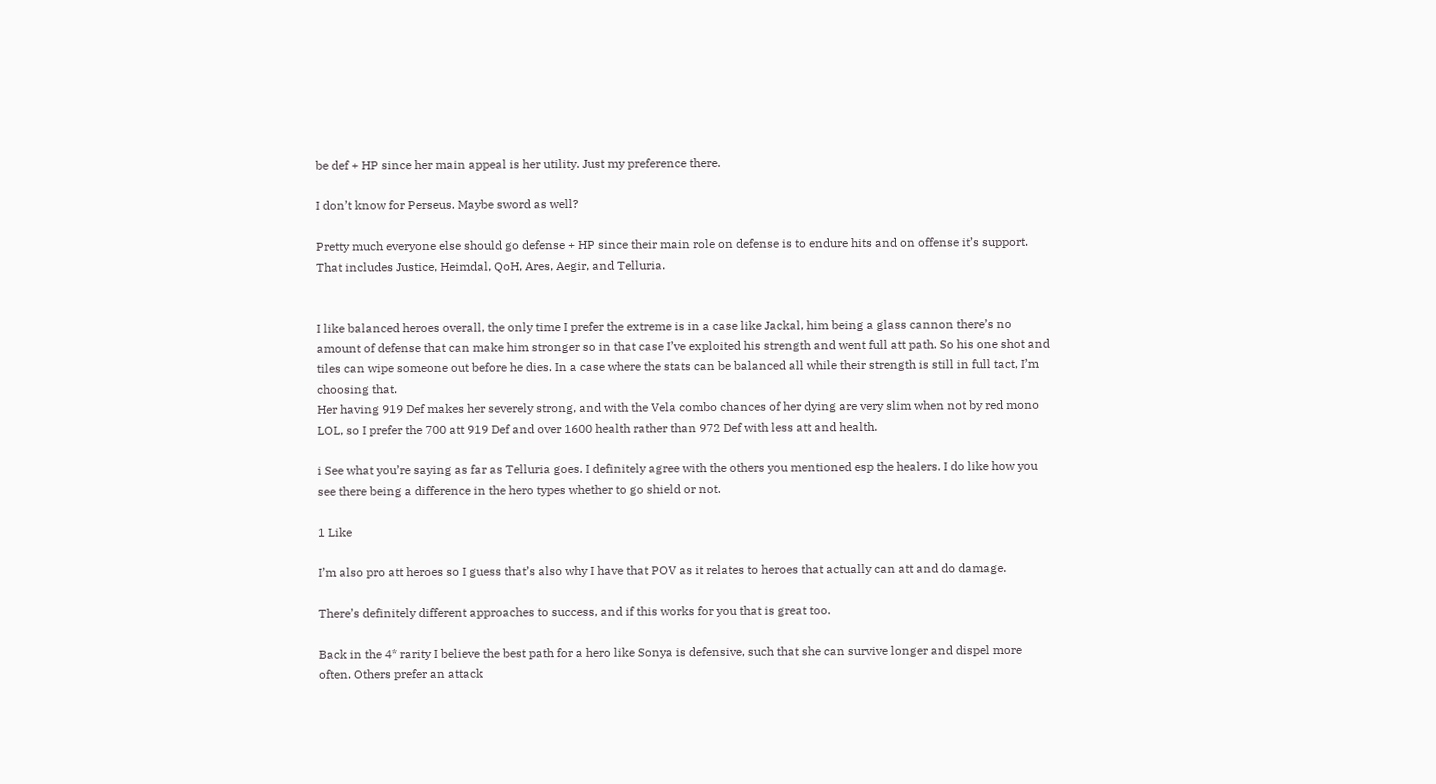be def + HP since her main appeal is her utility. Just my preference there.

I don’t know for Perseus. Maybe sword as well?

Pretty much everyone else should go defense + HP since their main role on defense is to endure hits and on offense it’s support. That includes Justice, Heimdal, QoH, Ares, Aegir, and Telluria.


I like balanced heroes overall, the only time I prefer the extreme is in a case like Jackal, him being a glass cannon there’s no amount of defense that can make him stronger so in that case I’ve exploited his strength and went full att path. So his one shot and tiles can wipe someone out before he dies. In a case where the stats can be balanced all while their strength is still in full tact, I’m choosing that.
Her having 919 Def makes her severely strong, and with the Vela combo chances of her dying are very slim when not by red mono LOL, so I prefer the 700 att 919 Def and over 1600 health rather than 972 Def with less att and health.

i See what you’re saying as far as Telluria goes. I definitely agree with the others you mentioned esp the healers. I do like how you see there being a difference in the hero types whether to go shield or not.

1 Like

I’m also pro att heroes so I guess that’s also why I have that POV as it relates to heroes that actually can att and do damage.

There’s definitely different approaches to success, and if this works for you that is great too.

Back in the 4* rarity I believe the best path for a hero like Sonya is defensive, such that she can survive longer and dispel more often. Others prefer an attack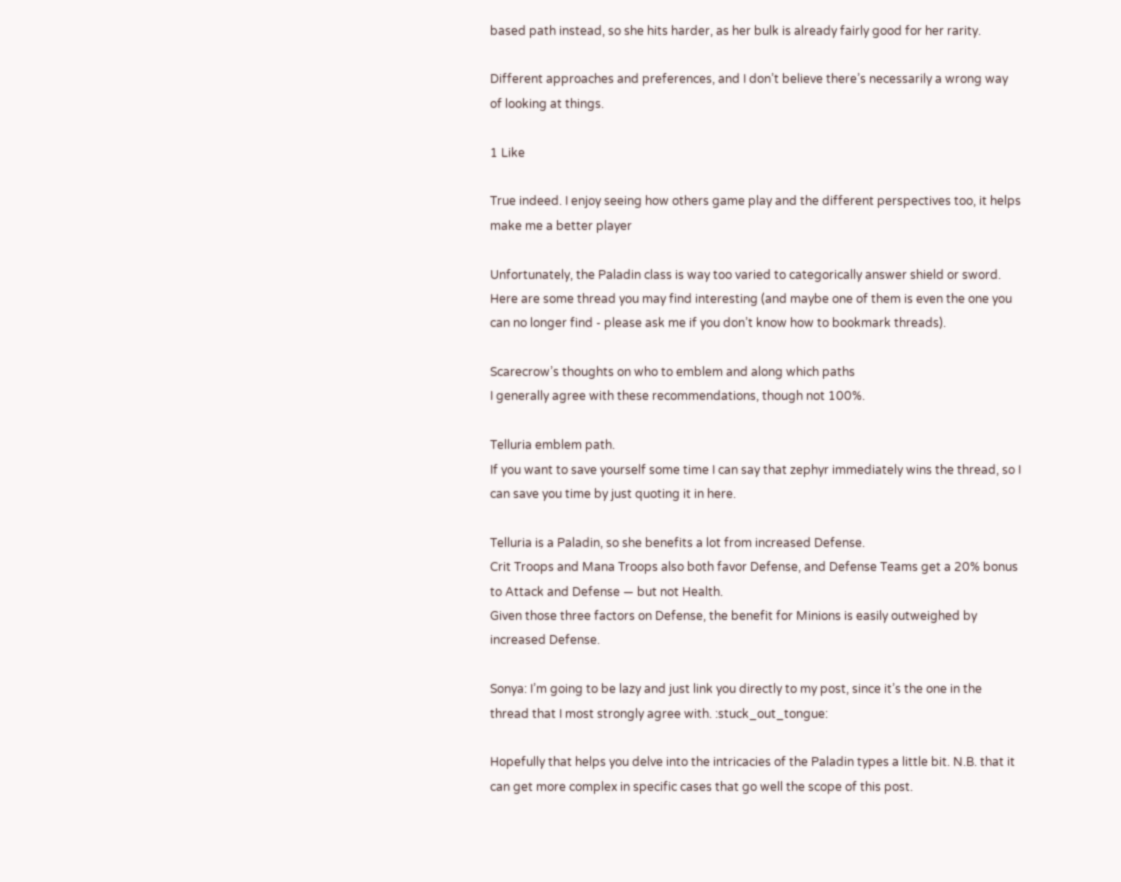based path instead, so she hits harder, as her bulk is already fairly good for her rarity.

Different approaches and preferences, and I don’t believe there’s necessarily a wrong way of looking at things.

1 Like

True indeed. I enjoy seeing how others game play and the different perspectives too, it helps make me a better player

Unfortunately, the Paladin class is way too varied to categorically answer shield or sword. Here are some thread you may find interesting (and maybe one of them is even the one you can no longer find - please ask me if you don’t know how to bookmark threads).

Scarecrow’s thoughts on who to emblem and along which paths
I generally agree with these recommendations, though not 100%.

Telluria emblem path.
If you want to save yourself some time I can say that zephyr immediately wins the thread, so I can save you time by just quoting it in here.

Telluria is a Paladin, so she benefits a lot from increased Defense.
Crit Troops and Mana Troops also both favor Defense, and Defense Teams get a 20% bonus to Attack and Defense — but not Health.
Given those three factors on Defense, the benefit for Minions is easily outweighed by increased Defense.

Sonya: I’m going to be lazy and just link you directly to my post, since it’s the one in the thread that I most strongly agree with. :stuck_out_tongue:

Hopefully that helps you delve into the intricacies of the Paladin types a little bit. N.B. that it can get more complex in specific cases that go well the scope of this post.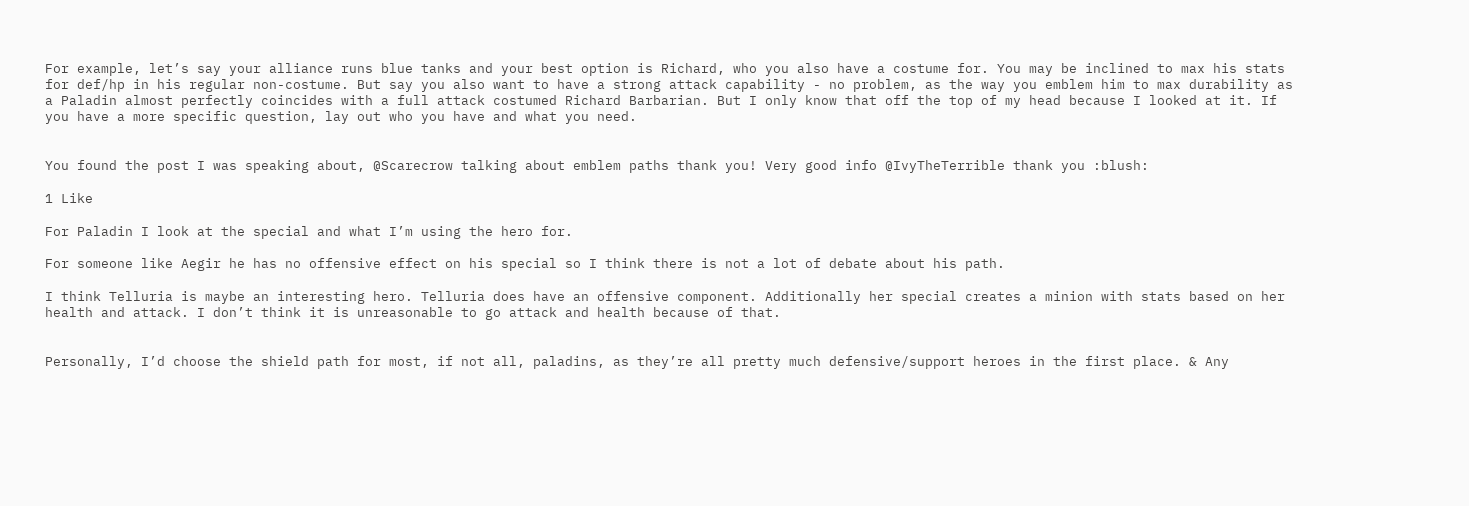For example, let’s say your alliance runs blue tanks and your best option is Richard, who you also have a costume for. You may be inclined to max his stats for def/hp in his regular non-costume. But say you also want to have a strong attack capability - no problem, as the way you emblem him to max durability as a Paladin almost perfectly coincides with a full attack costumed Richard Barbarian. But I only know that off the top of my head because I looked at it. If you have a more specific question, lay out who you have and what you need.


You found the post I was speaking about, @Scarecrow talking about emblem paths thank you! Very good info @IvyTheTerrible thank you :blush:

1 Like

For Paladin I look at the special and what I’m using the hero for.

For someone like Aegir he has no offensive effect on his special so I think there is not a lot of debate about his path.

I think Telluria is maybe an interesting hero. Telluria does have an offensive component. Additionally her special creates a minion with stats based on her health and attack. I don’t think it is unreasonable to go attack and health because of that.


Personally, I’d choose the shield path for most, if not all, paladins, as they’re all pretty much defensive/support heroes in the first place. & Any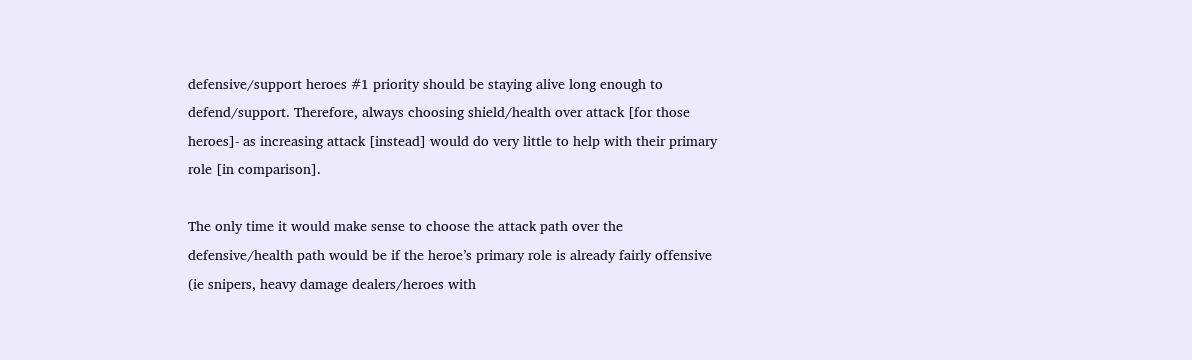defensive/support heroes #1 priority should be staying alive long enough to defend/support. Therefore, always choosing shield/health over attack [for those heroes]- as increasing attack [instead] would do very little to help with their primary role [in comparison].

The only time it would make sense to choose the attack path over the defensive/health path would be if the heroe’s primary role is already fairly offensive (ie snipers, heavy damage dealers/heroes with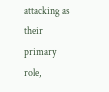attacking as their primary role,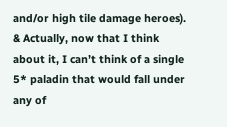and/or high tile damage heroes). & Actually, now that I think about it, I can’t think of a single 5* paladin that would fall under any of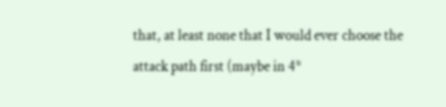that, at least none that I would ever choose the attack path first (maybe in 4*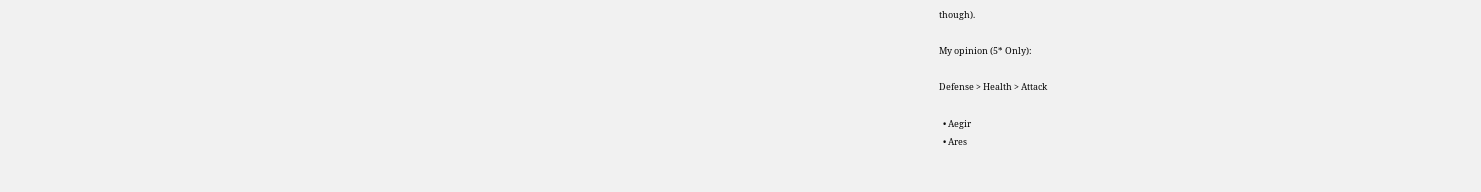though).

My opinion (5* Only):

Defense > Health > Attack

  • Aegir
  • Ares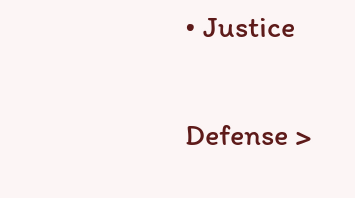• Justice

Defense >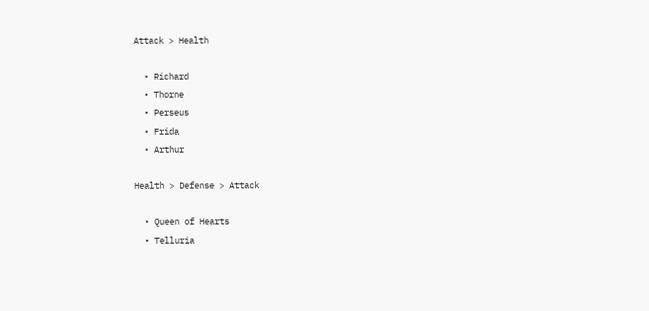Attack > Health

  • Richard
  • Thorne
  • Perseus
  • Frida
  • Arthur

Health > Defense > Attack

  • Queen of Hearts
  • Telluria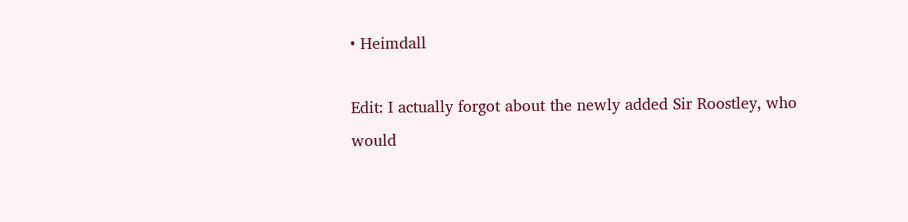• Heimdall

Edit: I actually forgot about the newly added Sir Roostley, who would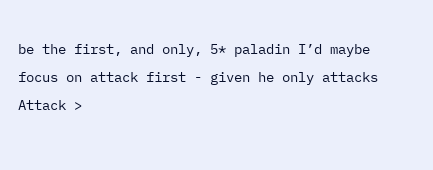be the first, and only, 5* paladin I’d maybe focus on attack first - given he only attacks
Attack >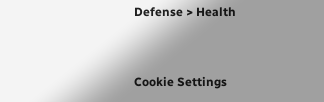Defense > Health


Cookie Settings